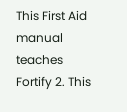This First Aid manual teaches Fortify 2. This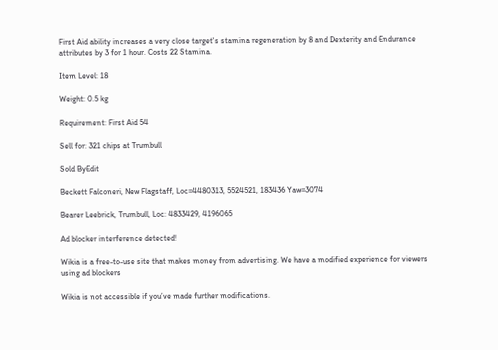First Aid ability increases a very close target's stamina regeneration by 8 and Dexterity and Endurance attributes by 3 for 1 hour. Costs 22 Stamina.

Item Level: 18

Weight: 0.5 kg

Requirement: First Aid 54

Sell for: 321 chips at Trumbull

Sold ByEdit

Beckett Falconeri, New Flagstaff, Loc=4480313, 5524521, 183436 Yaw=3074

Bearer Leebrick, Trumbull, Loc: 4833429, 4196065

Ad blocker interference detected!

Wikia is a free-to-use site that makes money from advertising. We have a modified experience for viewers using ad blockers

Wikia is not accessible if you’ve made further modifications.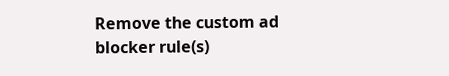Remove the custom ad blocker rule(s)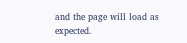and the page will load as expected.